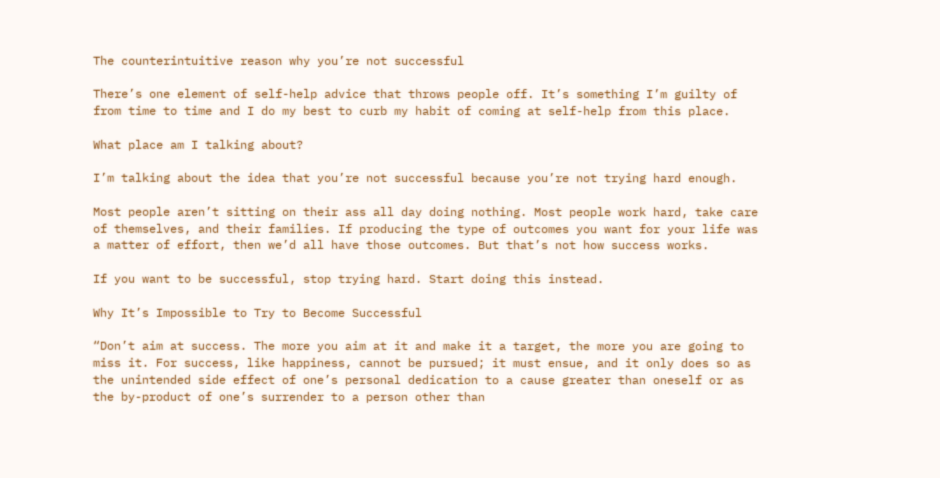The counterintuitive reason why you’re not successful

There’s one element of self-help advice that throws people off. It’s something I’m guilty of from time to time and I do my best to curb my habit of coming at self-help from this place.

What place am I talking about?

I’m talking about the idea that you’re not successful because you’re not trying hard enough.

Most people aren’t sitting on their ass all day doing nothing. Most people work hard, take care of themselves, and their families. If producing the type of outcomes you want for your life was a matter of effort, then we’d all have those outcomes. But that’s not how success works.

If you want to be successful, stop trying hard. Start doing this instead.

Why It’s Impossible to Try to Become Successful

“Don’t aim at success. The more you aim at it and make it a target, the more you are going to miss it. For success, like happiness, cannot be pursued; it must ensue, and it only does so as the unintended side effect of one’s personal dedication to a cause greater than oneself or as the by-product of one’s surrender to a person other than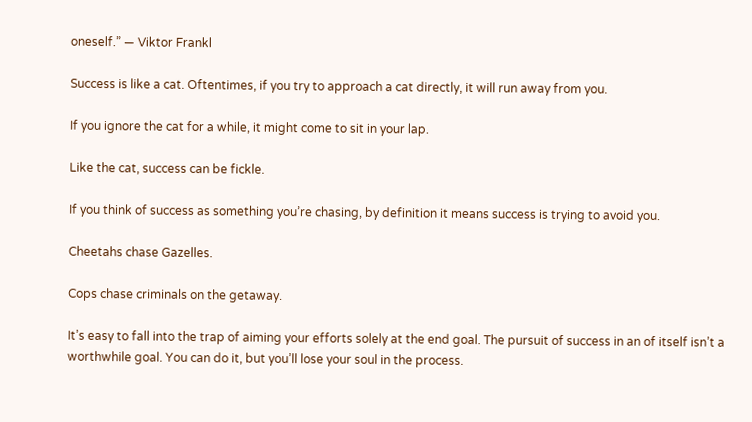oneself.” — Viktor Frankl

Success is like a cat. Oftentimes, if you try to approach a cat directly, it will run away from you.

If you ignore the cat for a while, it might come to sit in your lap.

Like the cat, success can be fickle.

If you think of success as something you’re chasing, by definition it means success is trying to avoid you.

Cheetahs chase Gazelles.

Cops chase criminals on the getaway.

It’s easy to fall into the trap of aiming your efforts solely at the end goal. The pursuit of success in an of itself isn’t a worthwhile goal. You can do it, but you’ll lose your soul in the process.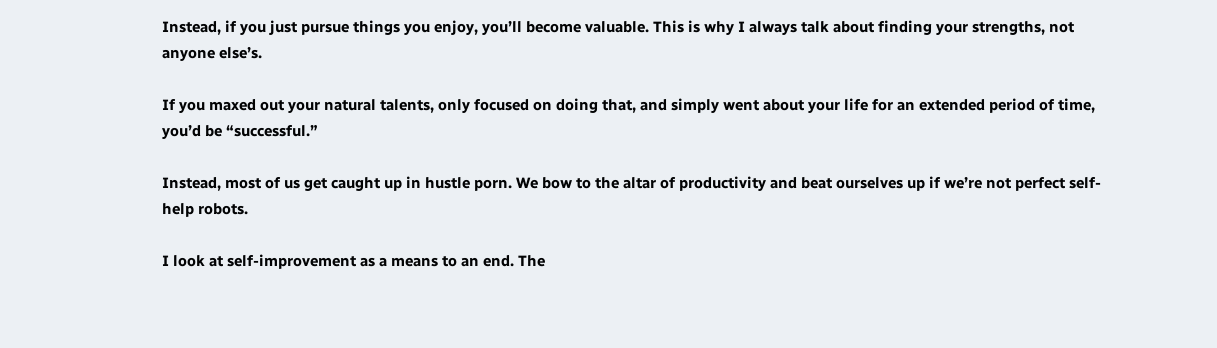Instead, if you just pursue things you enjoy, you’ll become valuable. This is why I always talk about finding your strengths, not anyone else’s.

If you maxed out your natural talents, only focused on doing that, and simply went about your life for an extended period of time, you’d be “successful.”

Instead, most of us get caught up in hustle porn. We bow to the altar of productivity and beat ourselves up if we’re not perfect self-help robots.

I look at self-improvement as a means to an end. The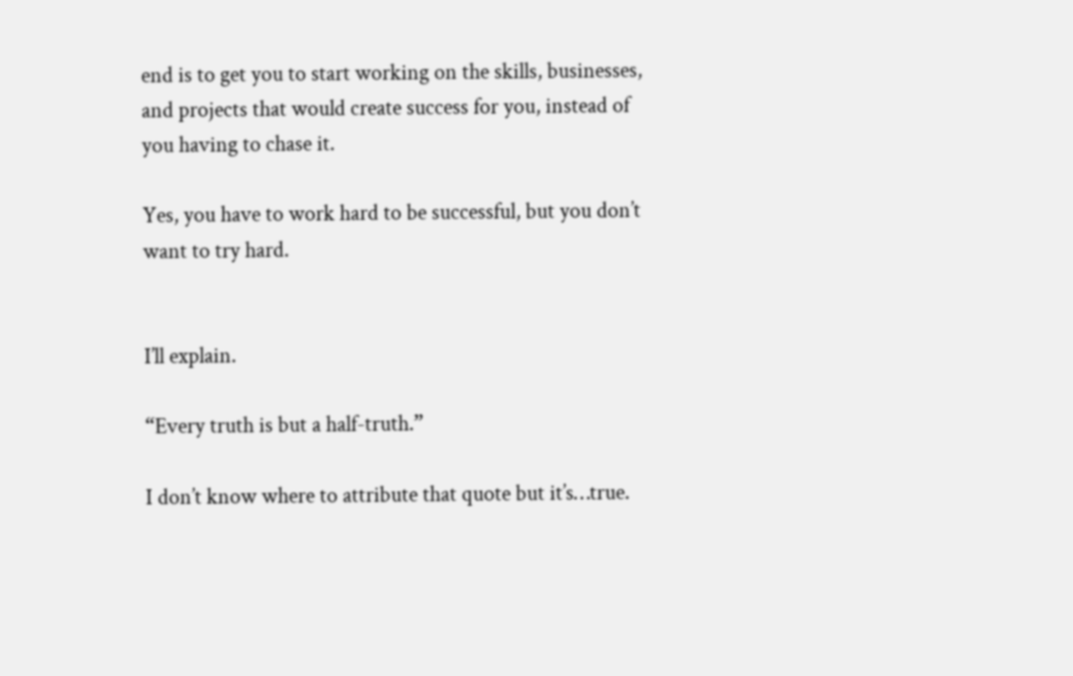end is to get you to start working on the skills, businesses, and projects that would create success for you, instead of you having to chase it.

Yes, you have to work hard to be successful, but you don’t want to try hard.


I’ll explain.

“Every truth is but a half-truth.”

I don’t know where to attribute that quote but it’s…true.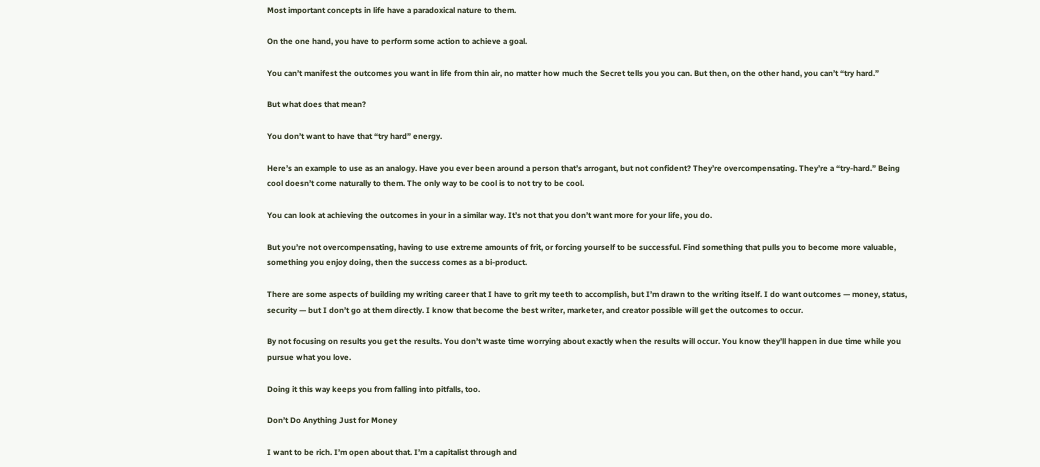Most important concepts in life have a paradoxical nature to them.

On the one hand, you have to perform some action to achieve a goal.

You can’t manifest the outcomes you want in life from thin air, no matter how much the Secret tells you you can. But then, on the other hand, you can’t “try hard.”

But what does that mean?

You don’t want to have that “try hard” energy.

Here’s an example to use as an analogy. Have you ever been around a person that’s arrogant, but not confident? They’re overcompensating. They’re a “try-hard.” Being cool doesn’t come naturally to them. The only way to be cool is to not try to be cool.

You can look at achieving the outcomes in your in a similar way. It’s not that you don’t want more for your life, you do.

But you’re not overcompensating, having to use extreme amounts of frit, or forcing yourself to be successful. Find something that pulls you to become more valuable, something you enjoy doing, then the success comes as a bi-product.

There are some aspects of building my writing career that I have to grit my teeth to accomplish, but I’m drawn to the writing itself. I do want outcomes — money, status, security — but I don’t go at them directly. I know that become the best writer, marketer, and creator possible will get the outcomes to occur.

By not focusing on results you get the results. You don’t waste time worrying about exactly when the results will occur. You know they’ll happen in due time while you pursue what you love.

Doing it this way keeps you from falling into pitfalls, too.

Don’t Do Anything Just for Money

I want to be rich. I’m open about that. I’m a capitalist through and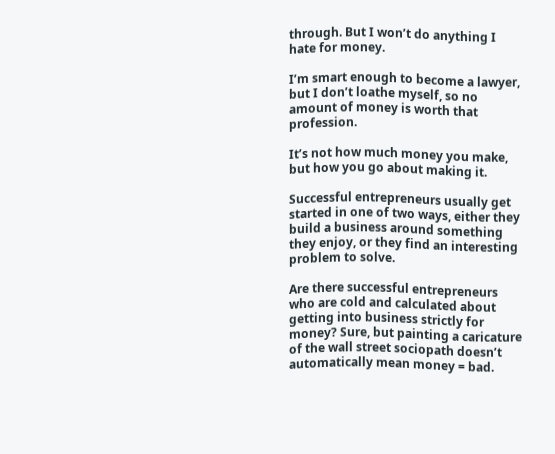through. But I won’t do anything I hate for money.

I’m smart enough to become a lawyer, but I don’t loathe myself, so no amount of money is worth that profession.

It’s not how much money you make, but how you go about making it.

Successful entrepreneurs usually get started in one of two ways, either they build a business around something they enjoy, or they find an interesting problem to solve.

Are there successful entrepreneurs who are cold and calculated about getting into business strictly for money? Sure, but painting a caricature of the wall street sociopath doesn’t automatically mean money = bad.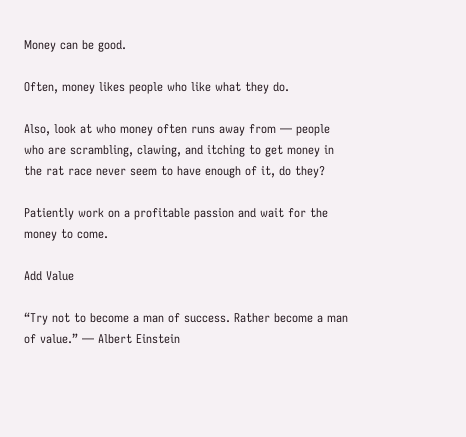Money can be good.

Often, money likes people who like what they do.

Also, look at who money often runs away from — people who are scrambling, clawing, and itching to get money in the rat race never seem to have enough of it, do they?

Patiently work on a profitable passion and wait for the money to come.

Add Value

“Try not to become a man of success. Rather become a man of value.” — Albert Einstein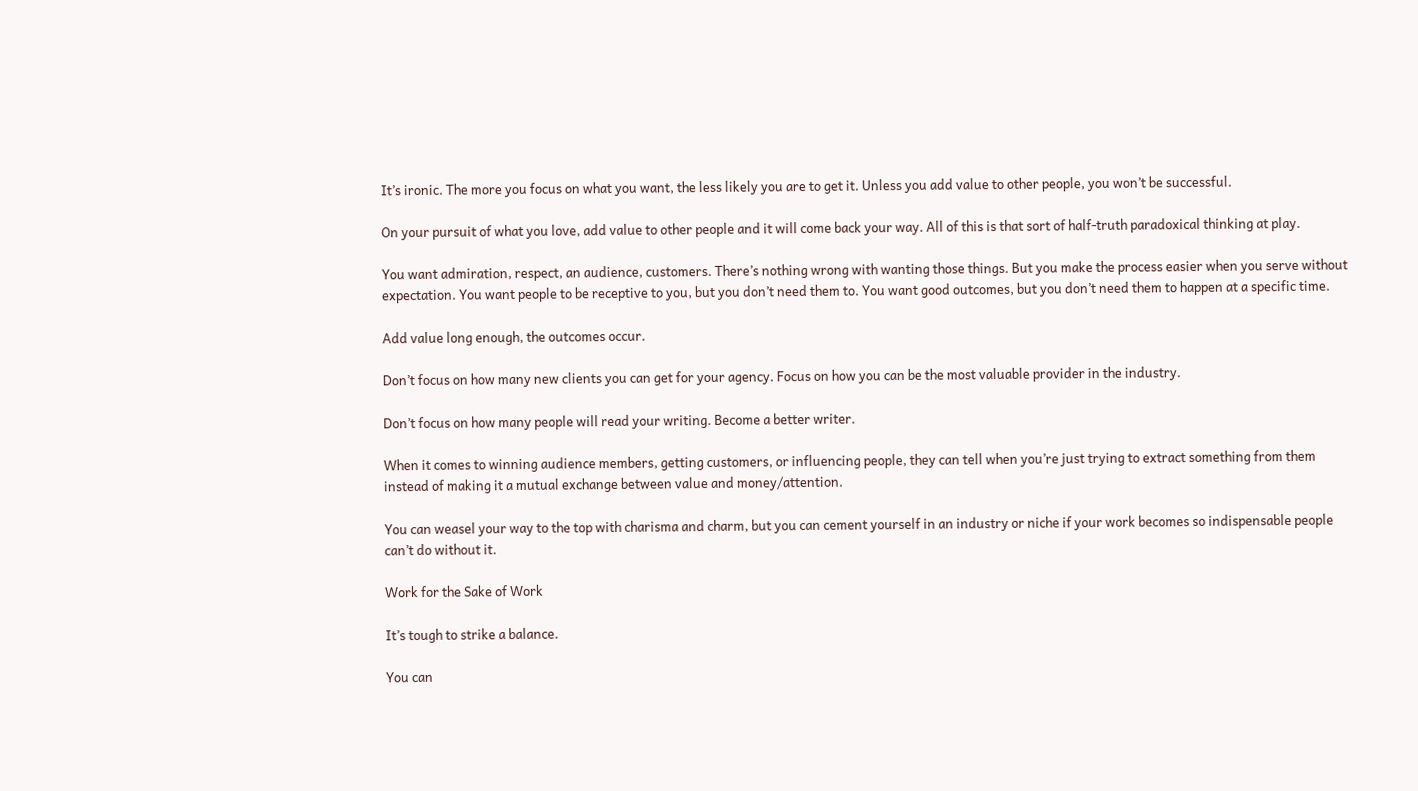It’s ironic. The more you focus on what you want, the less likely you are to get it. Unless you add value to other people, you won’t be successful.

On your pursuit of what you love, add value to other people and it will come back your way. All of this is that sort of half-truth paradoxical thinking at play.

You want admiration, respect, an audience, customers. There’s nothing wrong with wanting those things. But you make the process easier when you serve without expectation. You want people to be receptive to you, but you don’t need them to. You want good outcomes, but you don’t need them to happen at a specific time.

Add value long enough, the outcomes occur.

Don’t focus on how many new clients you can get for your agency. Focus on how you can be the most valuable provider in the industry.

Don’t focus on how many people will read your writing. Become a better writer.

When it comes to winning audience members, getting customers, or influencing people, they can tell when you’re just trying to extract something from them instead of making it a mutual exchange between value and money/attention.

You can weasel your way to the top with charisma and charm, but you can cement yourself in an industry or niche if your work becomes so indispensable people can’t do without it.

Work for the Sake of Work

It’s tough to strike a balance.

You can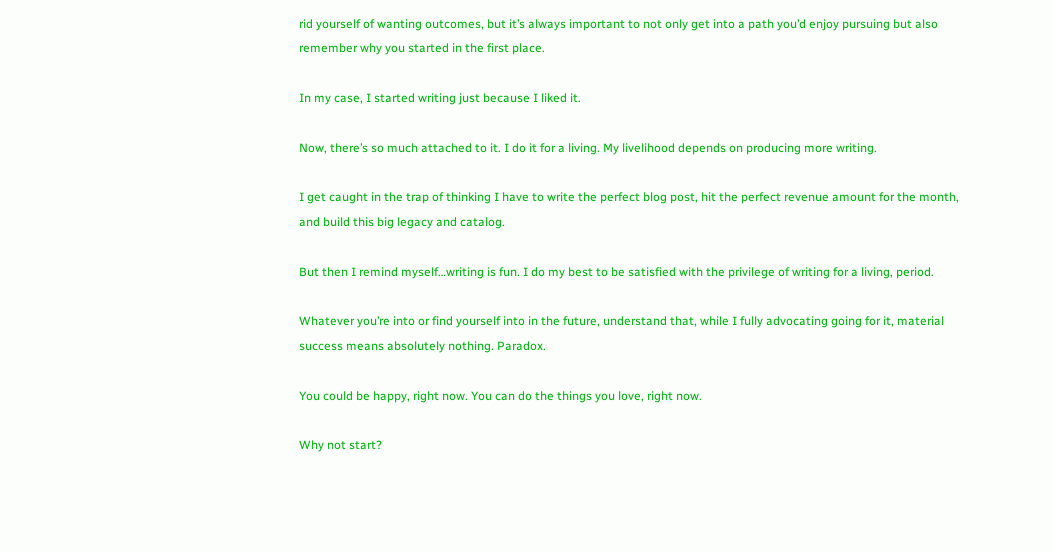rid yourself of wanting outcomes, but it’s always important to not only get into a path you’d enjoy pursuing but also remember why you started in the first place.

In my case, I started writing just because I liked it.

Now, there’s so much attached to it. I do it for a living. My livelihood depends on producing more writing.

I get caught in the trap of thinking I have to write the perfect blog post, hit the perfect revenue amount for the month, and build this big legacy and catalog.

But then I remind myself…writing is fun. I do my best to be satisfied with the privilege of writing for a living, period.

Whatever you’re into or find yourself into in the future, understand that, while I fully advocating going for it, material success means absolutely nothing. Paradox.

You could be happy, right now. You can do the things you love, right now.

Why not start?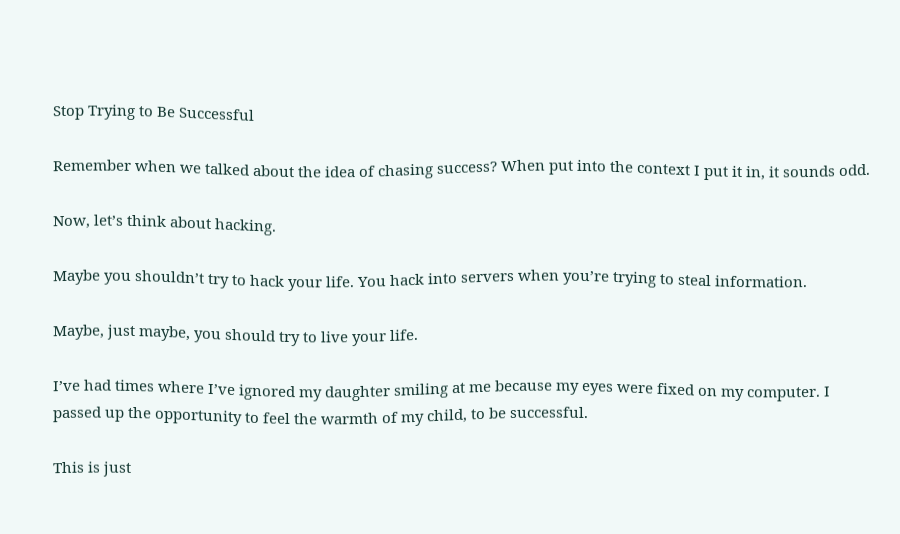Stop Trying to Be Successful

Remember when we talked about the idea of chasing success? When put into the context I put it in, it sounds odd.

Now, let’s think about hacking.

Maybe you shouldn’t try to hack your life. You hack into servers when you’re trying to steal information.

Maybe, just maybe, you should try to live your life.

I’ve had times where I’ve ignored my daughter smiling at me because my eyes were fixed on my computer. I passed up the opportunity to feel the warmth of my child, to be successful.

This is just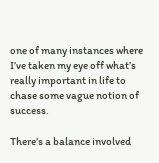one of many instances where I’ve taken my eye off what’s really important in life to chase some vague notion of success.

There’s a balance involved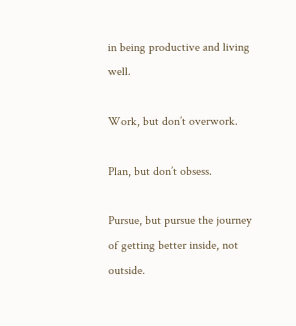in being productive and living well.

Work, but don’t overwork.

Plan, but don’t obsess.

Pursue, but pursue the journey of getting better inside, not outside.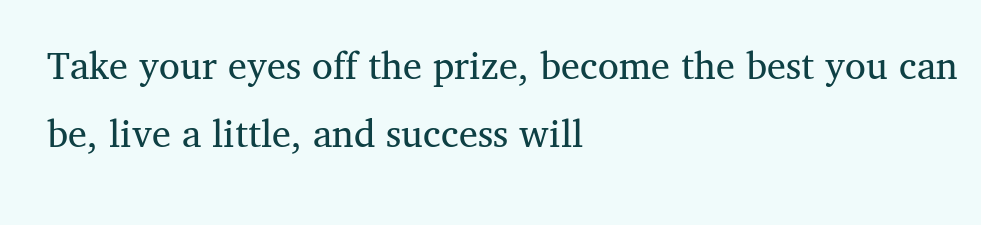Take your eyes off the prize, become the best you can be, live a little, and success will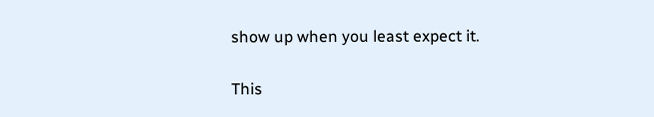show up when you least expect it.

This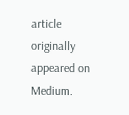article originally appeared on Medium.